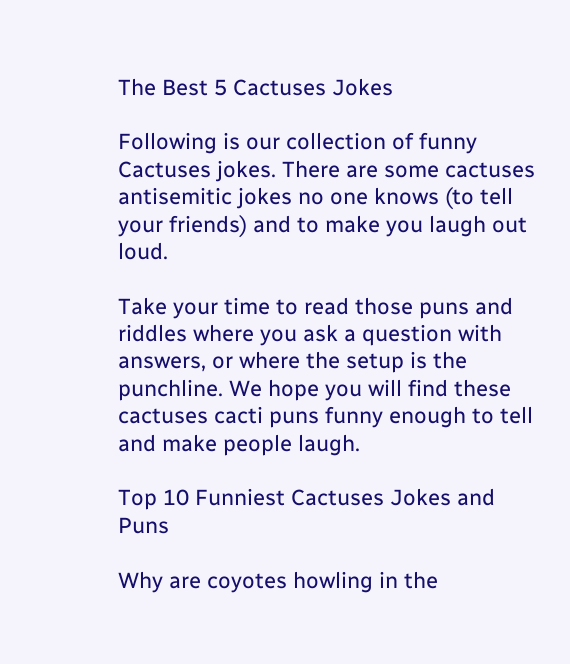The Best 5 Cactuses Jokes

Following is our collection of funny Cactuses jokes. There are some cactuses antisemitic jokes no one knows (to tell your friends) and to make you laugh out loud.

Take your time to read those puns and riddles where you ask a question with answers, or where the setup is the punchline. We hope you will find these cactuses cacti puns funny enough to tell and make people laugh.

Top 10 Funniest Cactuses Jokes and Puns

Why are coyotes howling in the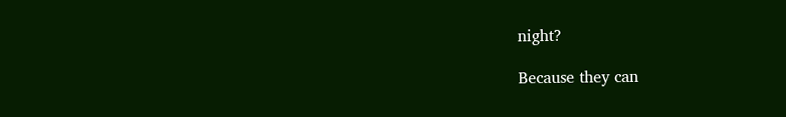night?

Because they can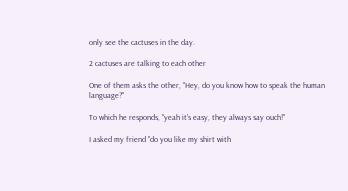only see the cactuses in the day.

2 cactuses are talking to each other

One of them asks the other, "Hey, do you know how to speak the human language?"

To which he responds, "yeah it's easy, they always say ouch!"

I asked my friend "do you like my shirt with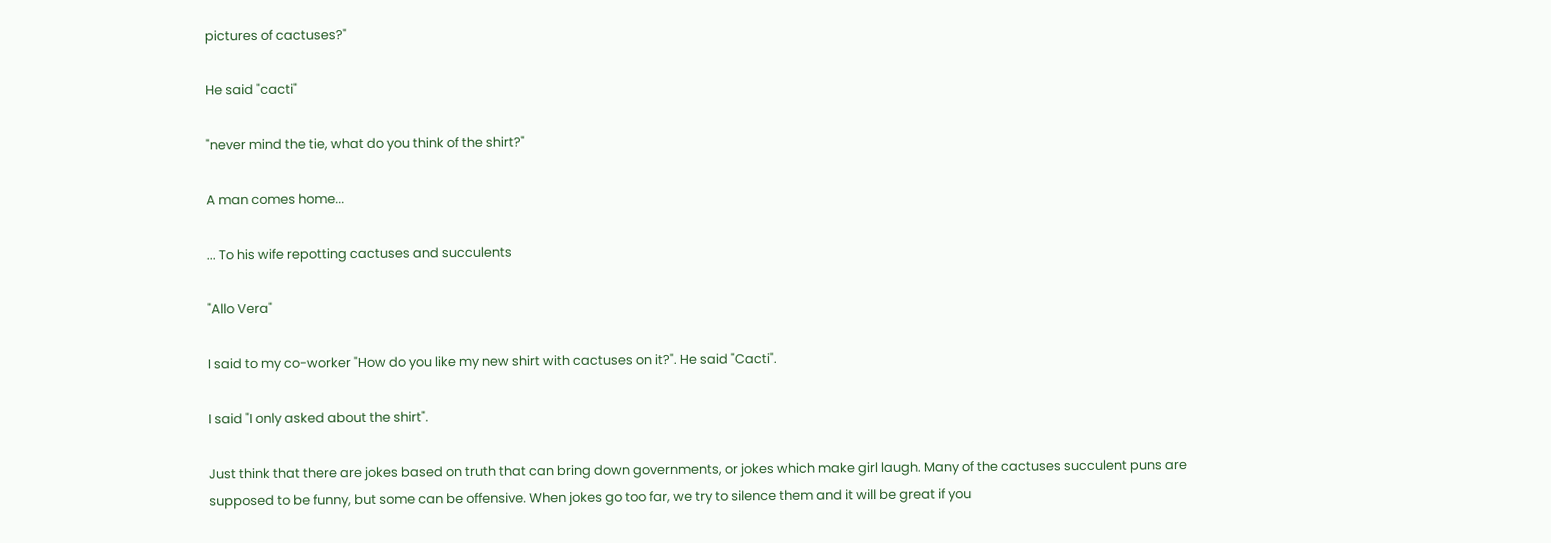pictures of cactuses?"

He said "cacti"

"never mind the tie, what do you think of the shirt?"

A man comes home...

... To his wife repotting cactuses and succulents

"Allo Vera"

I said to my co-worker "How do you like my new shirt with cactuses on it?". He said "Cacti".

I said "I only asked about the shirt".

Just think that there are jokes based on truth that can bring down governments, or jokes which make girl laugh. Many of the cactuses succulent puns are supposed to be funny, but some can be offensive. When jokes go too far, we try to silence them and it will be great if you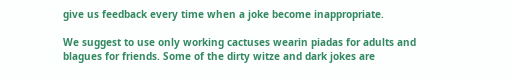give us feedback every time when a joke become inappropriate.

We suggest to use only working cactuses wearin piadas for adults and blagues for friends. Some of the dirty witze and dark jokes are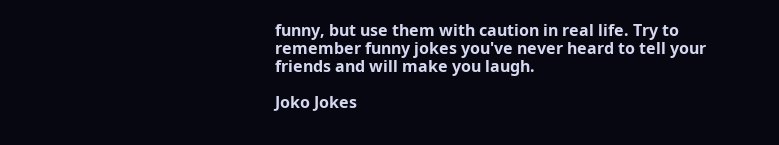funny, but use them with caution in real life. Try to remember funny jokes you've never heard to tell your friends and will make you laugh.

Joko Jokes